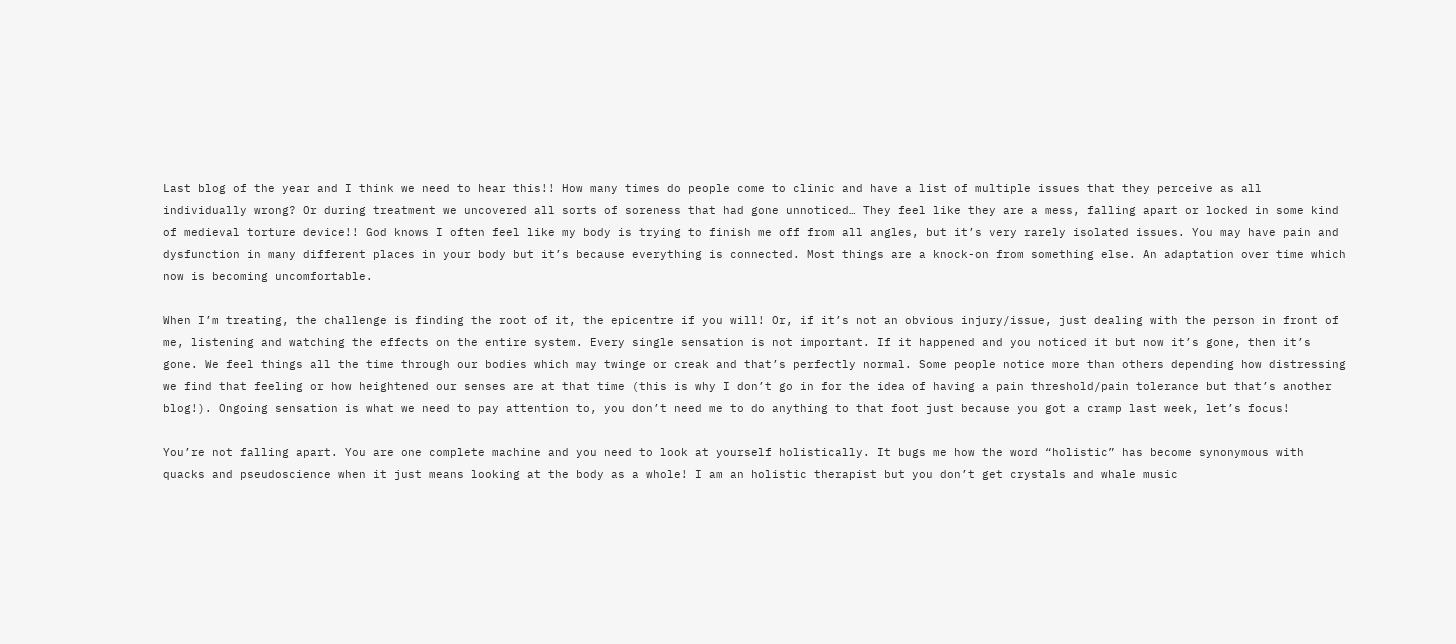Last blog of the year and I think we need to hear this!! How many times do people come to clinic and have a list of multiple issues that they perceive as all individually wrong? Or during treatment we uncovered all sorts of soreness that had gone unnoticed… They feel like they are a mess, falling apart or locked in some kind of medieval torture device!! God knows I often feel like my body is trying to finish me off from all angles, but it’s very rarely isolated issues. You may have pain and dysfunction in many different places in your body but it’s because everything is connected. Most things are a knock-on from something else. An adaptation over time which now is becoming uncomfortable.

When I’m treating, the challenge is finding the root of it, the epicentre if you will! Or, if it’s not an obvious injury/issue, just dealing with the person in front of me, listening and watching the effects on the entire system. Every single sensation is not important. If it happened and you noticed it but now it’s gone, then it’s gone. We feel things all the time through our bodies which may twinge or creak and that’s perfectly normal. Some people notice more than others depending how distressing we find that feeling or how heightened our senses are at that time (this is why I don’t go in for the idea of having a pain threshold/pain tolerance but that’s another blog!). Ongoing sensation is what we need to pay attention to, you don’t need me to do anything to that foot just because you got a cramp last week, let’s focus!

You’re not falling apart. You are one complete machine and you need to look at yourself holistically. It bugs me how the word “holistic” has become synonymous with quacks and pseudoscience when it just means looking at the body as a whole! I am an holistic therapist but you don’t get crystals and whale music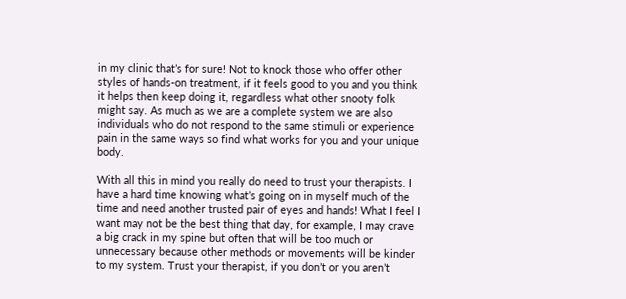in my clinic that’s for sure! Not to knock those who offer other styles of hands-on treatment, if it feels good to you and you think it helps then keep doing it, regardless what other snooty folk might say. As much as we are a complete system we are also individuals who do not respond to the same stimuli or experience pain in the same ways so find what works for you and your unique body.

With all this in mind you really do need to trust your therapists. I have a hard time knowing what’s going on in myself much of the time and need another trusted pair of eyes and hands! What I feel I want may not be the best thing that day, for example, I may crave a big crack in my spine but often that will be too much or unnecessary because other methods or movements will be kinder to my system. Trust your therapist, if you don’t or you aren’t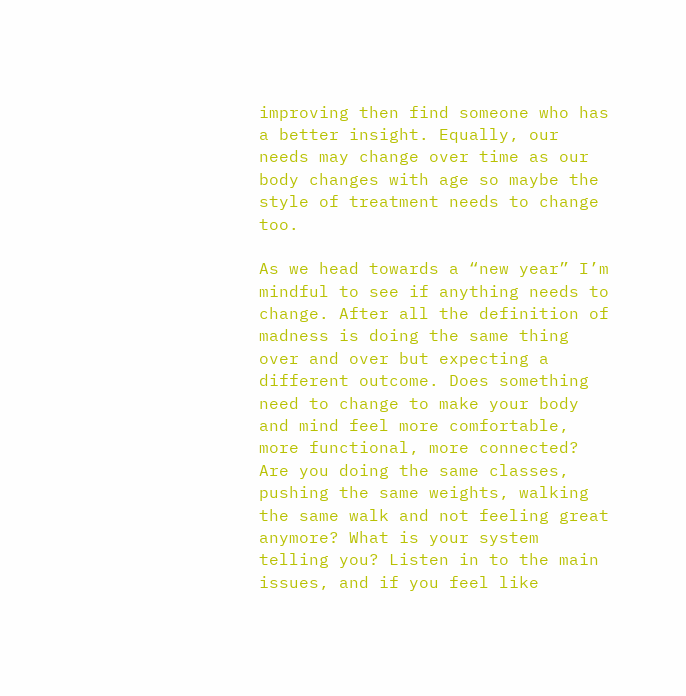improving then find someone who has a better insight. Equally, our needs may change over time as our body changes with age so maybe the style of treatment needs to change too.

As we head towards a “new year” I’m mindful to see if anything needs to change. After all the definition of madness is doing the same thing over and over but expecting a different outcome. Does something need to change to make your body and mind feel more comfortable, more functional, more connected? Are you doing the same classes, pushing the same weights, walking the same walk and not feeling great anymore? What is your system telling you? Listen in to the main issues, and if you feel like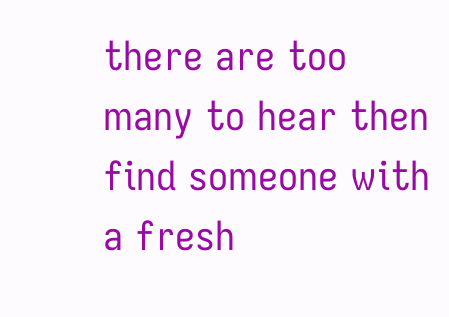there are too many to hear then find someone with a fresh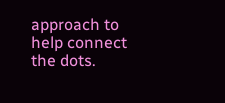approach to help connect the dots.